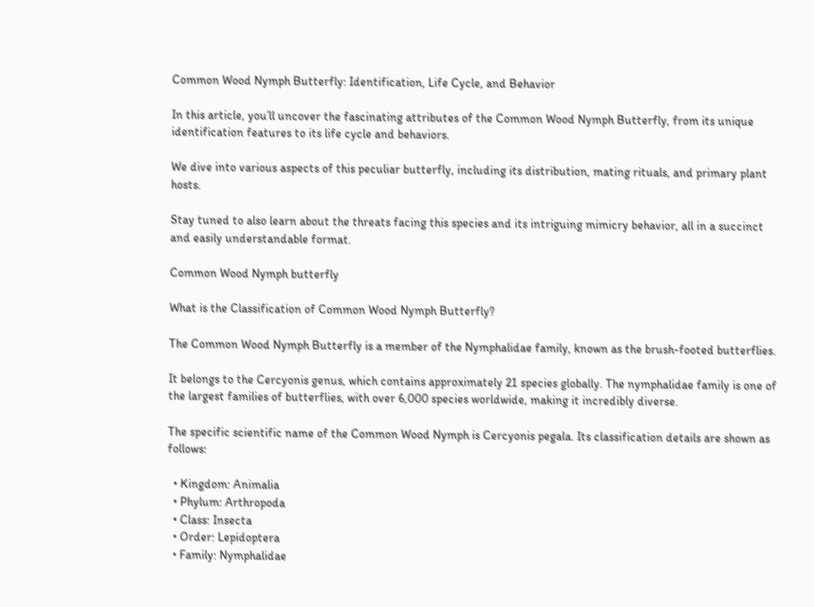Common Wood Nymph Butterfly: Identification, Life Cycle, and Behavior

In this article, you’ll uncover the fascinating attributes of the Common Wood Nymph Butterfly, from its unique identification features to its life cycle and behaviors.

We dive into various aspects of this peculiar butterfly, including its distribution, mating rituals, and primary plant hosts.

Stay tuned to also learn about the threats facing this species and its intriguing mimicry behavior, all in a succinct and easily understandable format.

Common Wood Nymph butterfly

What is the Classification of Common Wood Nymph Butterfly?

The Common Wood Nymph Butterfly is a member of the Nymphalidae family, known as the brush-footed butterflies.

It belongs to the Cercyonis genus, which contains approximately 21 species globally. The nymphalidae family is one of the largest families of butterflies, with over 6,000 species worldwide, making it incredibly diverse.

The specific scientific name of the Common Wood Nymph is Cercyonis pegala. Its classification details are shown as follows:

  • Kingdom: Animalia
  • Phylum: Arthropoda
  • Class: Insecta
  • Order: Lepidoptera
  • Family: Nymphalidae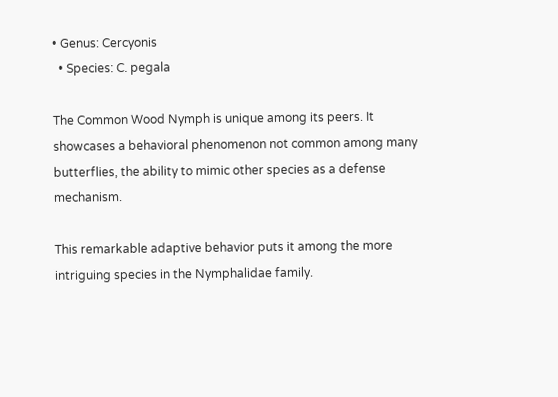• Genus: Cercyonis
  • Species: C. pegala

The Common Wood Nymph is unique among its peers. It showcases a behavioral phenomenon not common among many butterflies, the ability to mimic other species as a defense mechanism.

This remarkable adaptive behavior puts it among the more intriguing species in the Nymphalidae family.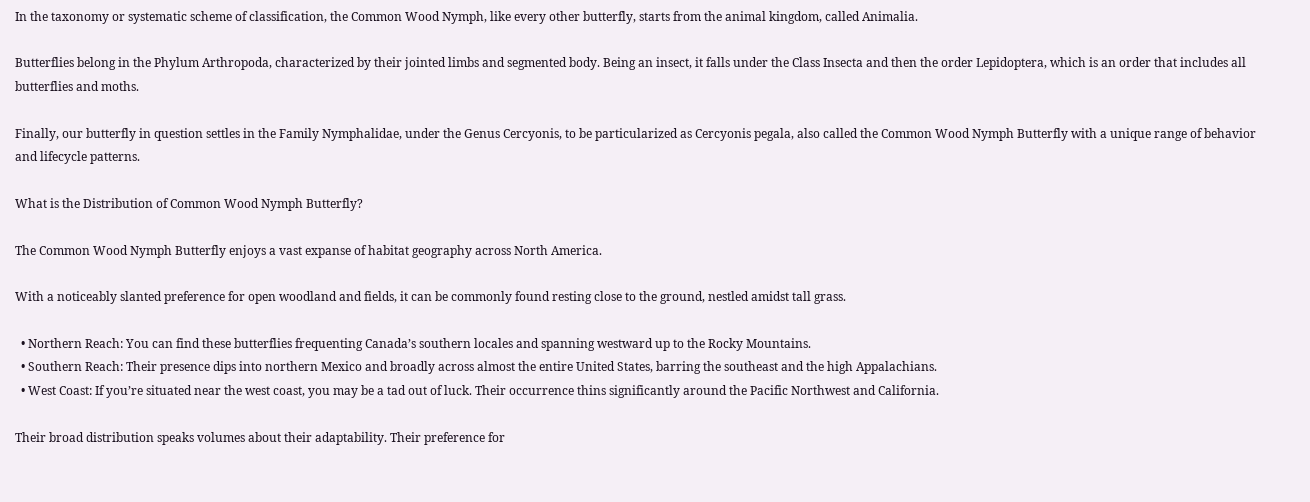In the taxonomy or systematic scheme of classification, the Common Wood Nymph, like every other butterfly, starts from the animal kingdom, called Animalia.

Butterflies belong in the Phylum Arthropoda, characterized by their jointed limbs and segmented body. Being an insect, it falls under the Class Insecta and then the order Lepidoptera, which is an order that includes all butterflies and moths.

Finally, our butterfly in question settles in the Family Nymphalidae, under the Genus Cercyonis, to be particularized as Cercyonis pegala, also called the Common Wood Nymph Butterfly with a unique range of behavior and lifecycle patterns.

What is the Distribution of Common Wood Nymph Butterfly?

The Common Wood Nymph Butterfly enjoys a vast expanse of habitat geography across North America.

With a noticeably slanted preference for open woodland and fields, it can be commonly found resting close to the ground, nestled amidst tall grass.

  • Northern Reach: You can find these butterflies frequenting Canada’s southern locales and spanning westward up to the Rocky Mountains.
  • Southern Reach: Their presence dips into northern Mexico and broadly across almost the entire United States, barring the southeast and the high Appalachians.
  • West Coast: If you’re situated near the west coast, you may be a tad out of luck. Their occurrence thins significantly around the Pacific Northwest and California.

Their broad distribution speaks volumes about their adaptability. Their preference for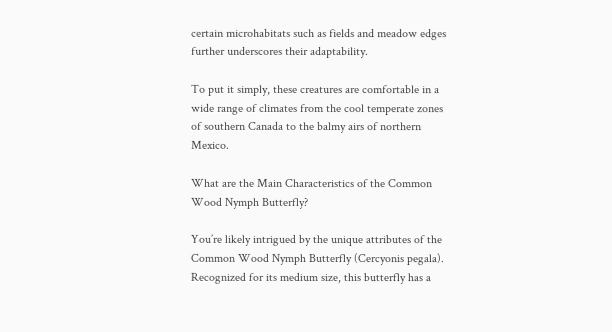certain microhabitats such as fields and meadow edges further underscores their adaptability.

To put it simply, these creatures are comfortable in a wide range of climates from the cool temperate zones of southern Canada to the balmy airs of northern Mexico.

What are the Main Characteristics of the Common Wood Nymph Butterfly?

You’re likely intrigued by the unique attributes of the Common Wood Nymph Butterfly (Cercyonis pegala). Recognized for its medium size, this butterfly has a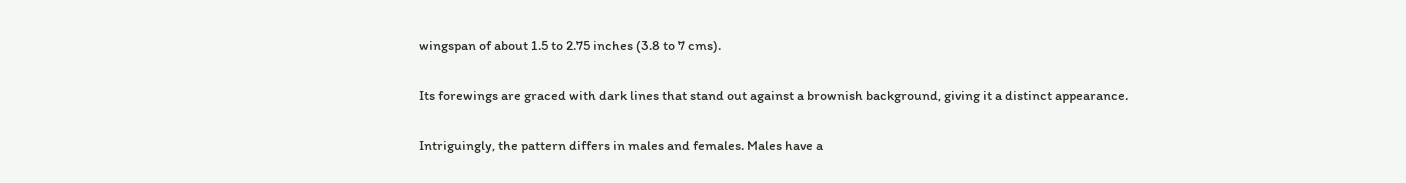wingspan of about 1.5 to 2.75 inches (3.8 to 7 cms).

Its forewings are graced with dark lines that stand out against a brownish background, giving it a distinct appearance.

Intriguingly, the pattern differs in males and females. Males have a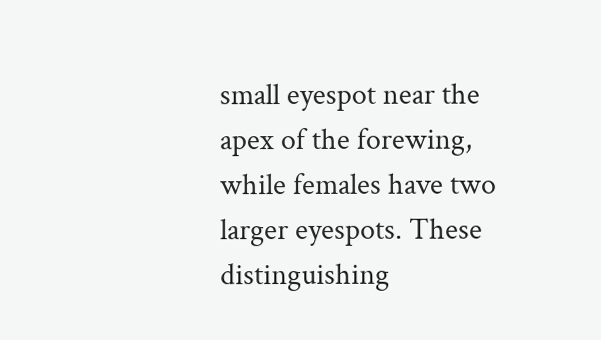small eyespot near the apex of the forewing, while females have two larger eyespots. These distinguishing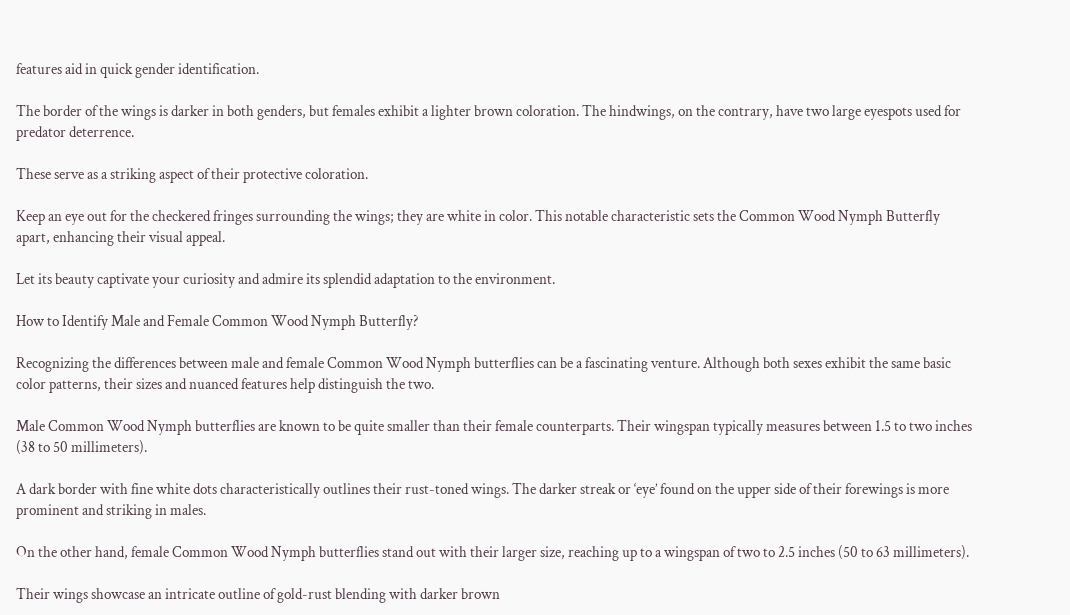features aid in quick gender identification.

The border of the wings is darker in both genders, but females exhibit a lighter brown coloration. The hindwings, on the contrary, have two large eyespots used for predator deterrence.

These serve as a striking aspect of their protective coloration.

Keep an eye out for the checkered fringes surrounding the wings; they are white in color. This notable characteristic sets the Common Wood Nymph Butterfly apart, enhancing their visual appeal.

Let its beauty captivate your curiosity and admire its splendid adaptation to the environment.

How to Identify Male and Female Common Wood Nymph Butterfly?

Recognizing the differences between male and female Common Wood Nymph butterflies can be a fascinating venture. Although both sexes exhibit the same basic color patterns, their sizes and nuanced features help distinguish the two.

Male Common Wood Nymph butterflies are known to be quite smaller than their female counterparts. Their wingspan typically measures between 1.5 to two inches (38 to 50 millimeters).

A dark border with fine white dots characteristically outlines their rust-toned wings. The darker streak or ‘eye’ found on the upper side of their forewings is more prominent and striking in males.

On the other hand, female Common Wood Nymph butterflies stand out with their larger size, reaching up to a wingspan of two to 2.5 inches (50 to 63 millimeters).

Their wings showcase an intricate outline of gold-rust blending with darker brown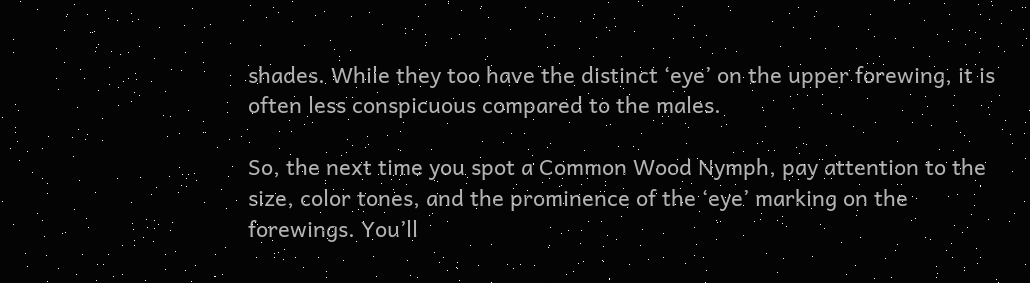shades. While they too have the distinct ‘eye’ on the upper forewing, it is often less conspicuous compared to the males.

So, the next time you spot a Common Wood Nymph, pay attention to the size, color tones, and the prominence of the ‘eye’ marking on the forewings. You’ll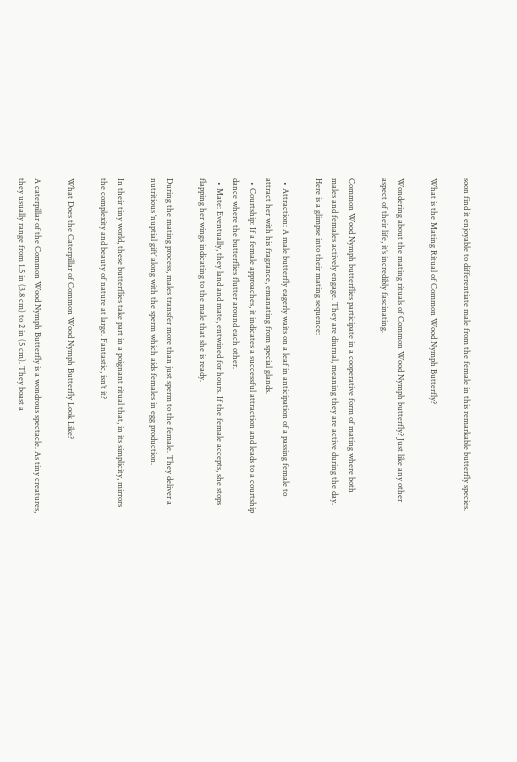soon find it enjoyable to differentiate male from the female in this remarkable butterfly species.

What is the Mating Ritual of Common Wood Nymph Butterfly?

Wondering about the mating rituals of Common Wood Nymph butterfly? Just like any other aspect of their life, it’s incredibly fascinating.

Common Wood Nymph butterflies participate in a cooperative form of mating where both males and females actively engage. They are diurnal, meaning they are active during the day. Here is a glimpse into their mating sequence:

  • Attraction: A male butterfly eagerly waits on a leaf in anticipation of a passing female to attract her with his fragrance, emanating from special glands.
  • Courtship: If a female approaches, it indicates a successful attraction and leads to a courtship dance where the butterflies flutter around each other.
  • Mate: Eventually, they land and mate, entwined for hours. If the female accepts, she stops flapping her wings indicating to the male that she is ready.

During the mating process, males transfer more than just sperm to the female. They deliver a nutritious ‘nuptial gift’ along with the sperm which aids females in egg production.

In their tiny world, these butterflies take part in a poignant ritual that, in its simplicity, mirrors the complexity and beauty of nature at large. Fantastic, isn’t it?

What Does the Caterpillar of Common Wood Nymph Butterfly Look Like?

A caterpillar of the Common Wood Nymph Butterfly is a wondrous spectacle. As tiny creatures, they usually range from 1.5 in (3.8 cm) to 2 in (5 cm). They boast a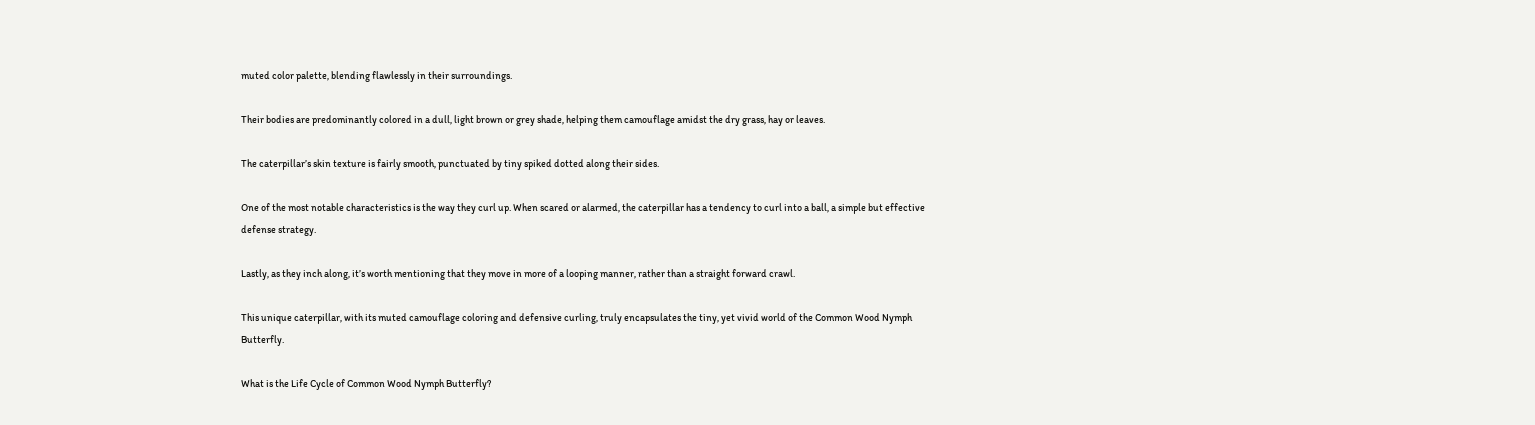muted color palette, blending flawlessly in their surroundings.

Their bodies are predominantly colored in a dull, light brown or grey shade, helping them camouflage amidst the dry grass, hay or leaves.

The caterpillar’s skin texture is fairly smooth, punctuated by tiny spiked dotted along their sides.

One of the most notable characteristics is the way they curl up. When scared or alarmed, the caterpillar has a tendency to curl into a ball, a simple but effective defense strategy.

Lastly, as they inch along, it’s worth mentioning that they move in more of a looping manner, rather than a straight forward crawl.

This unique caterpillar, with its muted camouflage coloring and defensive curling, truly encapsulates the tiny, yet vivid world of the Common Wood Nymph Butterfly.

What is the Life Cycle of Common Wood Nymph Butterfly?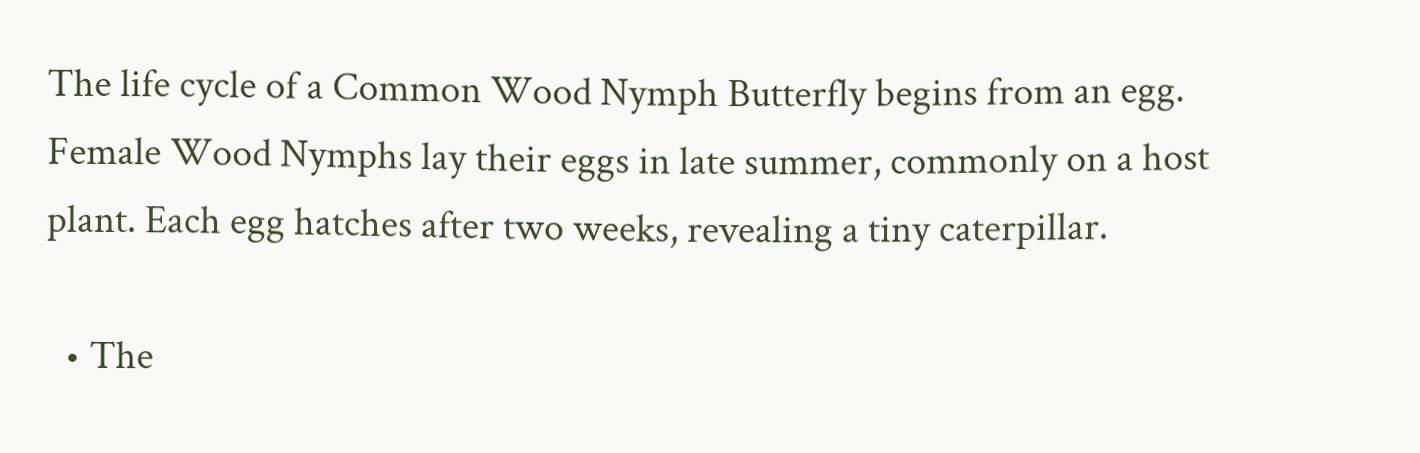The life cycle of a Common Wood Nymph Butterfly begins from an egg. Female Wood Nymphs lay their eggs in late summer, commonly on a host plant. Each egg hatches after two weeks, revealing a tiny caterpillar.

  • The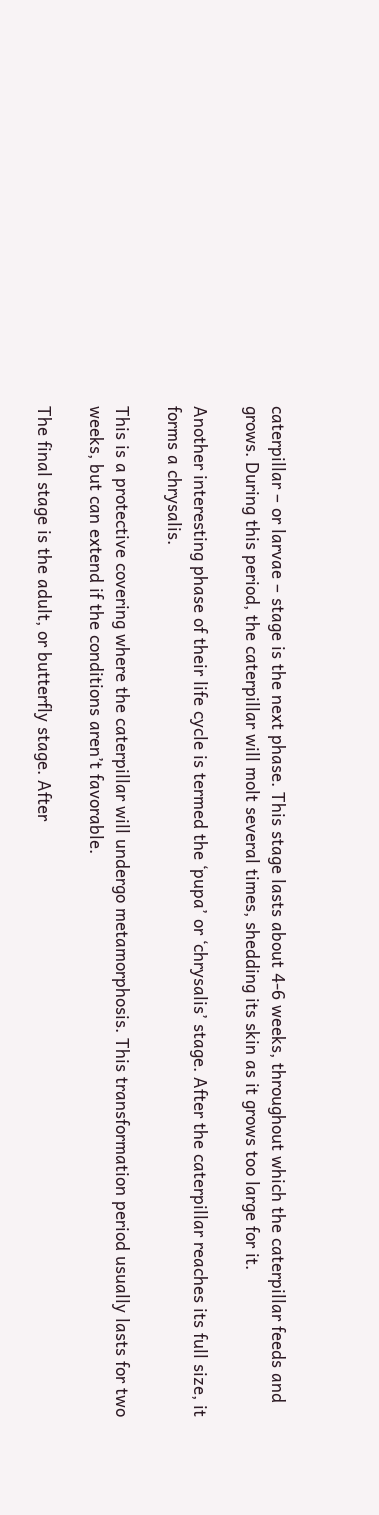caterpillar – or larvae – stage is the next phase. This stage lasts about 4-6 weeks, throughout which the caterpillar feeds and grows. During this period, the caterpillar will molt several times, shedding its skin as it grows too large for it.

Another interesting phase of their life cycle is termed the ‘pupa’ or ‘chrysalis’ stage. After the caterpillar reaches its full size, it forms a chrysalis.

This is a protective covering where the caterpillar will undergo metamorphosis. This transformation period usually lasts for two weeks, but can extend if the conditions aren’t favorable.

The final stage is the adult, or butterfly stage. After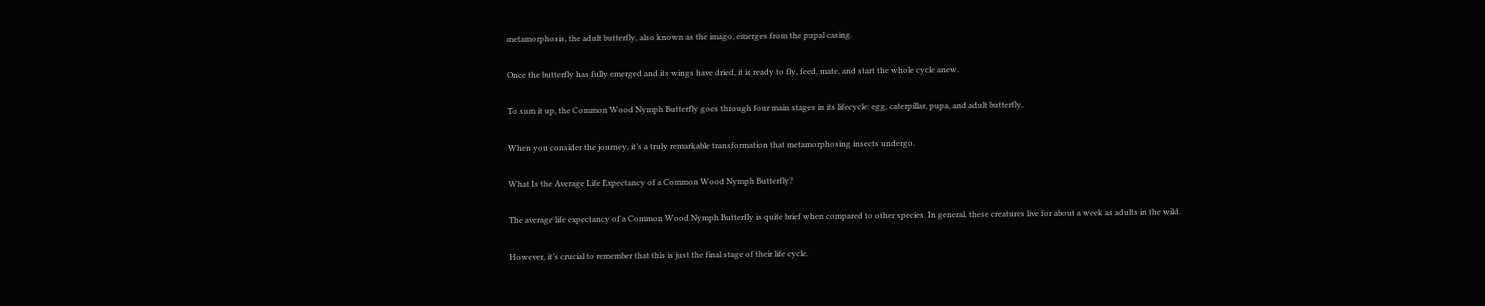metamorphosis, the adult butterfly, also known as the imago, emerges from the pupal casing.

Once the butterfly has fully emerged and its wings have dried, it is ready to fly, feed, mate, and start the whole cycle anew.

To sum it up, the Common Wood Nymph Butterfly goes through four main stages in its lifecycle: egg, caterpillar, pupa, and adult butterfly.

When you consider the journey, it’s a truly remarkable transformation that metamorphosing insects undergo.

What Is the Average Life Expectancy of a Common Wood Nymph Butterfly?

The average life expectancy of a Common Wood Nymph Butterfly is quite brief when compared to other species. In general, these creatures live for about a week as adults in the wild.

However, it’s crucial to remember that this is just the final stage of their life cycle.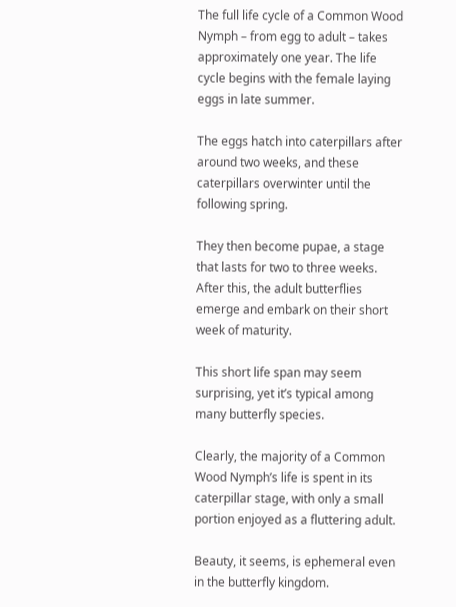The full life cycle of a Common Wood Nymph – from egg to adult – takes approximately one year. The life cycle begins with the female laying eggs in late summer.

The eggs hatch into caterpillars after around two weeks, and these caterpillars overwinter until the following spring.

They then become pupae, a stage that lasts for two to three weeks. After this, the adult butterflies emerge and embark on their short week of maturity.

This short life span may seem surprising, yet it’s typical among many butterfly species.

Clearly, the majority of a Common Wood Nymph’s life is spent in its caterpillar stage, with only a small portion enjoyed as a fluttering adult.

Beauty, it seems, is ephemeral even in the butterfly kingdom.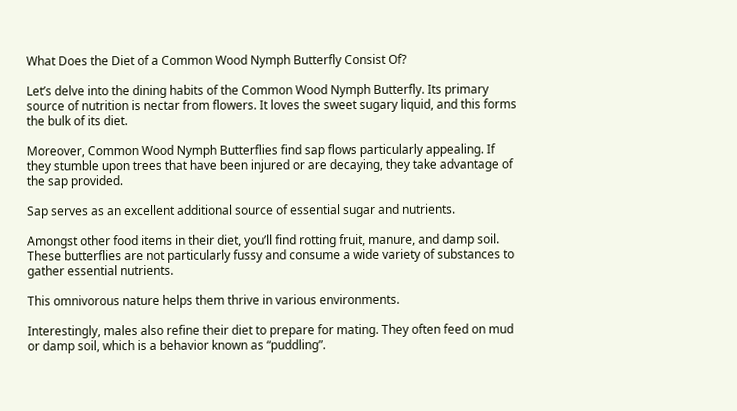What Does the Diet of a Common Wood Nymph Butterfly Consist Of?

Let’s delve into the dining habits of the Common Wood Nymph Butterfly. Its primary source of nutrition is nectar from flowers. It loves the sweet sugary liquid, and this forms the bulk of its diet.

Moreover, Common Wood Nymph Butterflies find sap flows particularly appealing. If they stumble upon trees that have been injured or are decaying, they take advantage of the sap provided.

Sap serves as an excellent additional source of essential sugar and nutrients.

Amongst other food items in their diet, you’ll find rotting fruit, manure, and damp soil. These butterflies are not particularly fussy and consume a wide variety of substances to gather essential nutrients.

This omnivorous nature helps them thrive in various environments.

Interestingly, males also refine their diet to prepare for mating. They often feed on mud or damp soil, which is a behavior known as “puddling”.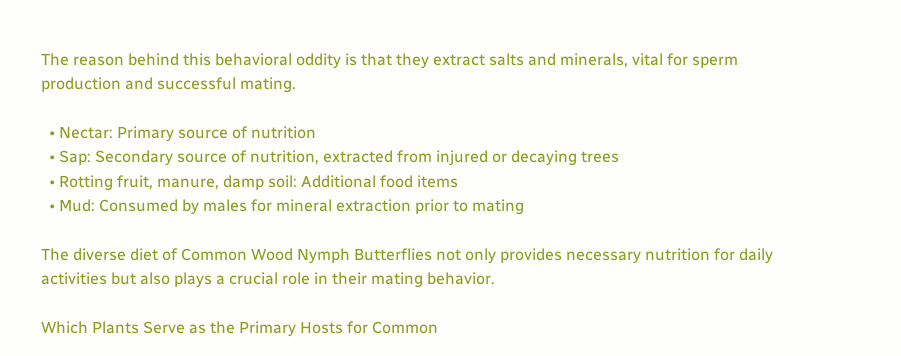The reason behind this behavioral oddity is that they extract salts and minerals, vital for sperm production and successful mating.

  • Nectar: Primary source of nutrition
  • Sap: Secondary source of nutrition, extracted from injured or decaying trees
  • Rotting fruit, manure, damp soil: Additional food items
  • Mud: Consumed by males for mineral extraction prior to mating

The diverse diet of Common Wood Nymph Butterflies not only provides necessary nutrition for daily activities but also plays a crucial role in their mating behavior.

Which Plants Serve as the Primary Hosts for Common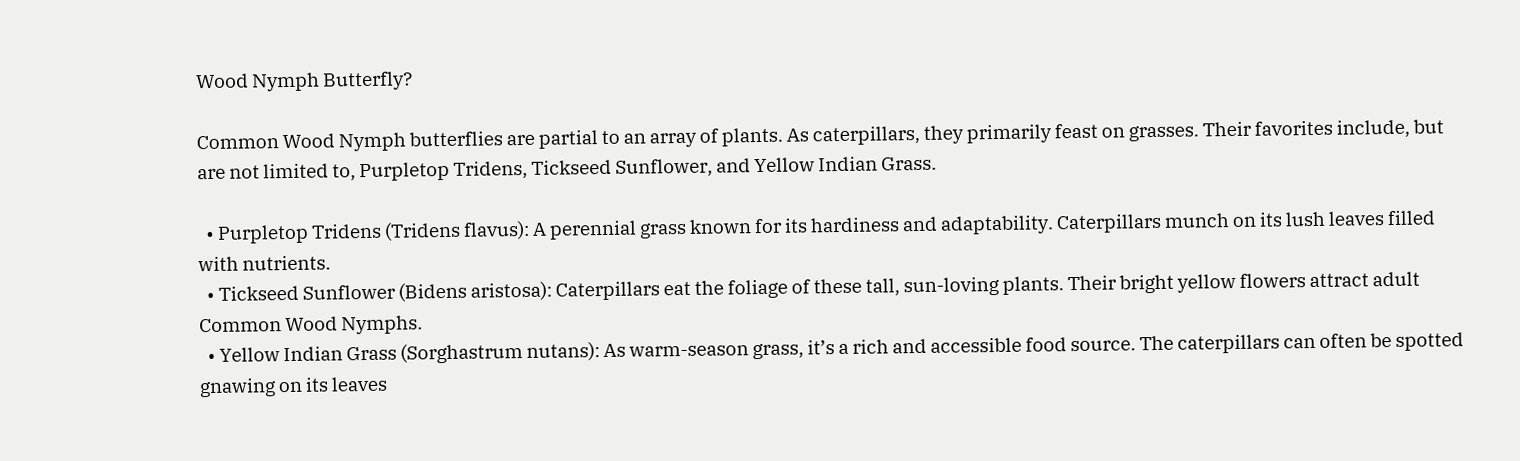Wood Nymph Butterfly?

Common Wood Nymph butterflies are partial to an array of plants. As caterpillars, they primarily feast on grasses. Their favorites include, but are not limited to, Purpletop Tridens, Tickseed Sunflower, and Yellow Indian Grass.

  • Purpletop Tridens (Tridens flavus): A perennial grass known for its hardiness and adaptability. Caterpillars munch on its lush leaves filled with nutrients.
  • Tickseed Sunflower (Bidens aristosa): Caterpillars eat the foliage of these tall, sun-loving plants. Their bright yellow flowers attract adult Common Wood Nymphs.
  • Yellow Indian Grass (Sorghastrum nutans): As warm-season grass, it’s a rich and accessible food source. The caterpillars can often be spotted gnawing on its leaves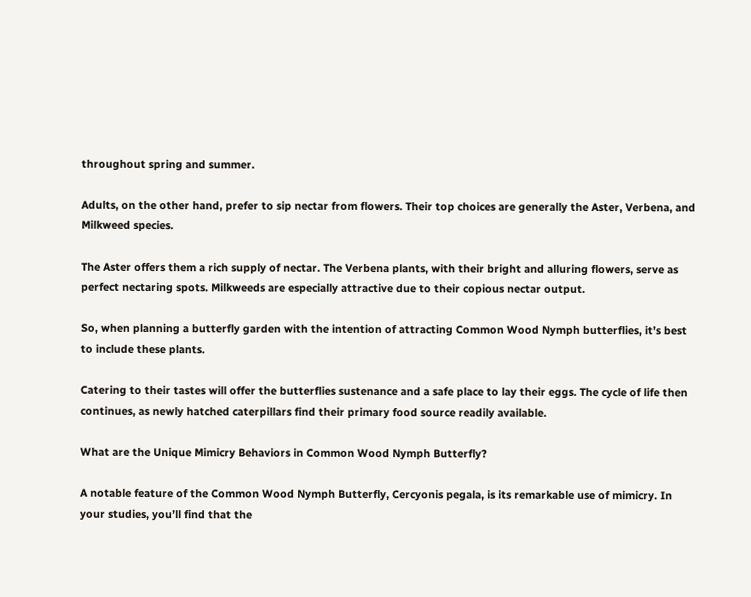throughout spring and summer.

Adults, on the other hand, prefer to sip nectar from flowers. Their top choices are generally the Aster, Verbena, and Milkweed species.

The Aster offers them a rich supply of nectar. The Verbena plants, with their bright and alluring flowers, serve as perfect nectaring spots. Milkweeds are especially attractive due to their copious nectar output.

So, when planning a butterfly garden with the intention of attracting Common Wood Nymph butterflies, it’s best to include these plants.

Catering to their tastes will offer the butterflies sustenance and a safe place to lay their eggs. The cycle of life then continues, as newly hatched caterpillars find their primary food source readily available.

What are the Unique Mimicry Behaviors in Common Wood Nymph Butterfly?

A notable feature of the Common Wood Nymph Butterfly, Cercyonis pegala, is its remarkable use of mimicry. In your studies, you’ll find that the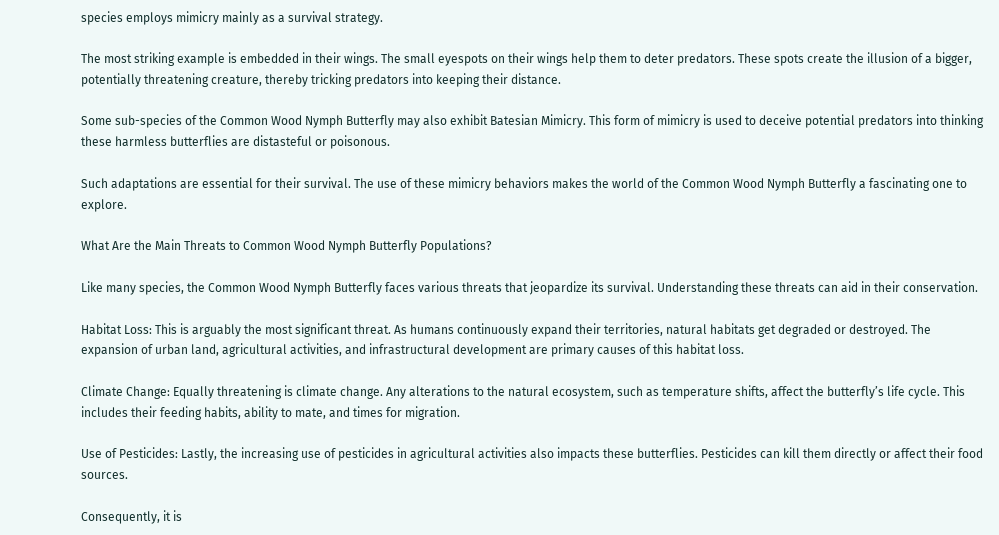species employs mimicry mainly as a survival strategy.

The most striking example is embedded in their wings. The small eyespots on their wings help them to deter predators. These spots create the illusion of a bigger, potentially threatening creature, thereby tricking predators into keeping their distance.

Some sub-species of the Common Wood Nymph Butterfly may also exhibit Batesian Mimicry. This form of mimicry is used to deceive potential predators into thinking these harmless butterflies are distasteful or poisonous.

Such adaptations are essential for their survival. The use of these mimicry behaviors makes the world of the Common Wood Nymph Butterfly a fascinating one to explore.

What Are the Main Threats to Common Wood Nymph Butterfly Populations?

Like many species, the Common Wood Nymph Butterfly faces various threats that jeopardize its survival. Understanding these threats can aid in their conservation.

Habitat Loss: This is arguably the most significant threat. As humans continuously expand their territories, natural habitats get degraded or destroyed. The expansion of urban land, agricultural activities, and infrastructural development are primary causes of this habitat loss.

Climate Change: Equally threatening is climate change. Any alterations to the natural ecosystem, such as temperature shifts, affect the butterfly’s life cycle. This includes their feeding habits, ability to mate, and times for migration.

Use of Pesticides: Lastly, the increasing use of pesticides in agricultural activities also impacts these butterflies. Pesticides can kill them directly or affect their food sources.

Consequently, it is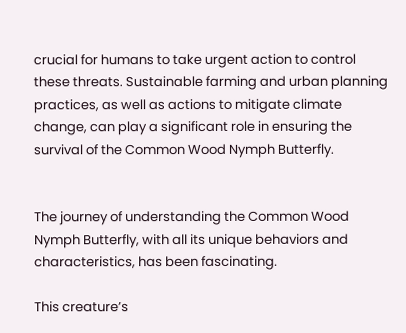crucial for humans to take urgent action to control these threats. Sustainable farming and urban planning practices, as well as actions to mitigate climate change, can play a significant role in ensuring the survival of the Common Wood Nymph Butterfly.


The journey of understanding the Common Wood Nymph Butterfly, with all its unique behaviors and characteristics, has been fascinating.

This creature’s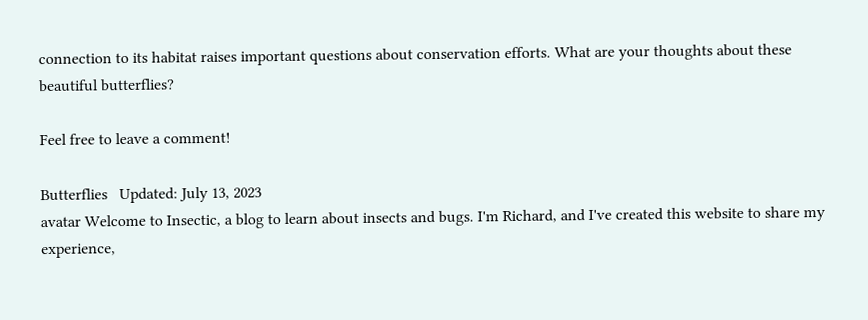connection to its habitat raises important questions about conservation efforts. What are your thoughts about these beautiful butterflies?

Feel free to leave a comment!

Butterflies   Updated: July 13, 2023
avatar Welcome to Insectic, a blog to learn about insects and bugs. I'm Richard, and I've created this website to share my experience,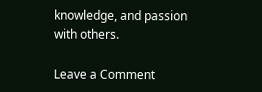knowledge, and passion with others.

Leave a Comment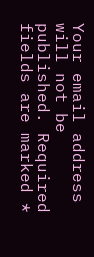Your email address will not be published. Required fields are marked *